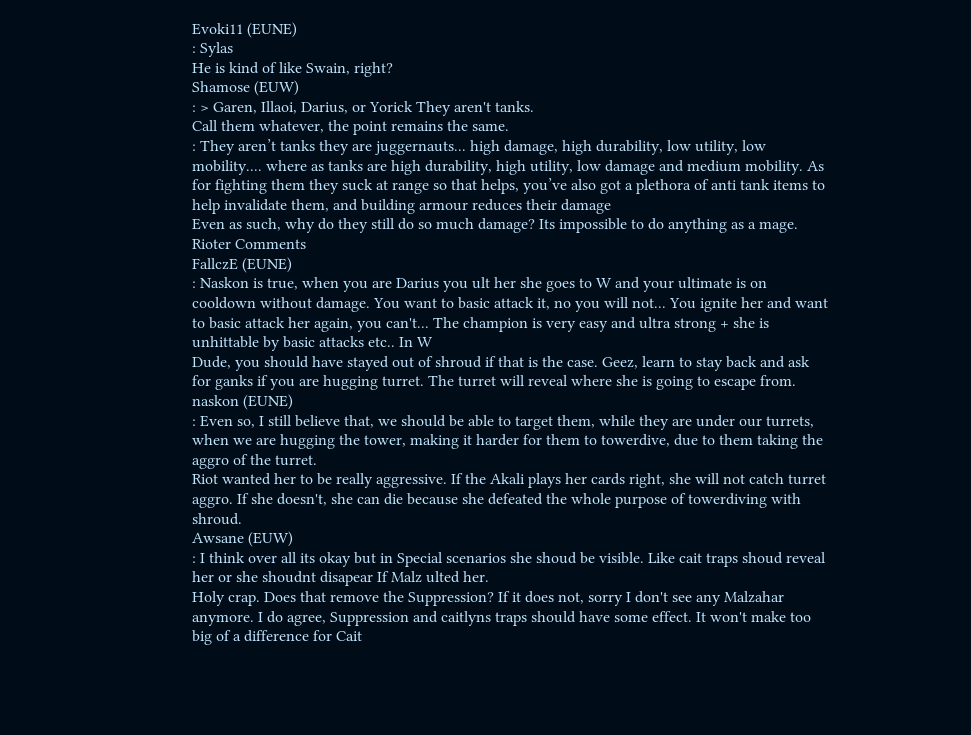Evoki11 (EUNE)
: Sylas
He is kind of like Swain, right?
Shamose (EUW)
: > Garen, Illaoi, Darius, or Yorick They aren't tanks.
Call them whatever, the point remains the same.
: They aren’t tanks they are juggernauts... high damage, high durability, low utility, low mobility.... where as tanks are high durability, high utility, low damage and medium mobility. As for fighting them they suck at range so that helps, you’ve also got a plethora of anti tank items to help invalidate them, and building armour reduces their damage
Even as such, why do they still do so much damage? Its impossible to do anything as a mage.
Rioter Comments
FallczE (EUNE)
: Naskon is true, when you are Darius you ult her she goes to W and your ultimate is on cooldown without damage. You want to basic attack it, no you will not... You ignite her and want to basic attack her again, you can't... The champion is very easy and ultra strong + she is unhittable by basic attacks etc.. In W
Dude, you should have stayed out of shroud if that is the case. Geez, learn to stay back and ask for ganks if you are hugging turret. The turret will reveal where she is going to escape from.
naskon (EUNE)
: Even so, I still believe that, we should be able to target them, while they are under our turrets, when we are hugging the tower, making it harder for them to towerdive, due to them taking the aggro of the turret.
Riot wanted her to be really aggressive. If the Akali plays her cards right, she will not catch turret aggro. If she doesn't, she can die because she defeated the whole purpose of towerdiving with shroud.
Awsane (EUW)
: I think over all its okay but in Special scenarios she shoud be visible. Like cait traps shoud reveal her or she shoudnt disapear If Malz ulted her.
Holy crap. Does that remove the Suppression? If it does not, sorry I don't see any Malzahar anymore. I do agree, Suppression and caitlyns traps should have some effect. It won't make too big of a difference for Cait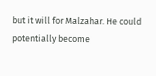but it will for Malzahar. He could potentially become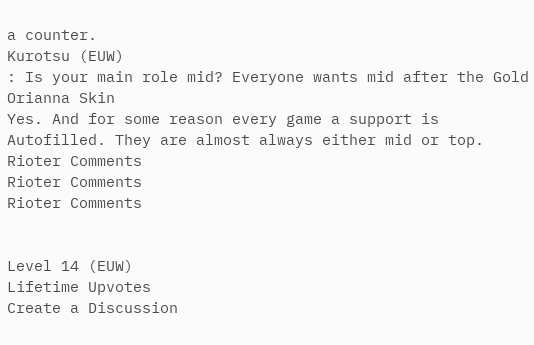a counter.
Kurotsu (EUW)
: Is your main role mid? Everyone wants mid after the Gold Orianna Skin
Yes. And for some reason every game a support is Autofilled. They are almost always either mid or top.
Rioter Comments
Rioter Comments
Rioter Comments


Level 14 (EUW)
Lifetime Upvotes
Create a Discussion